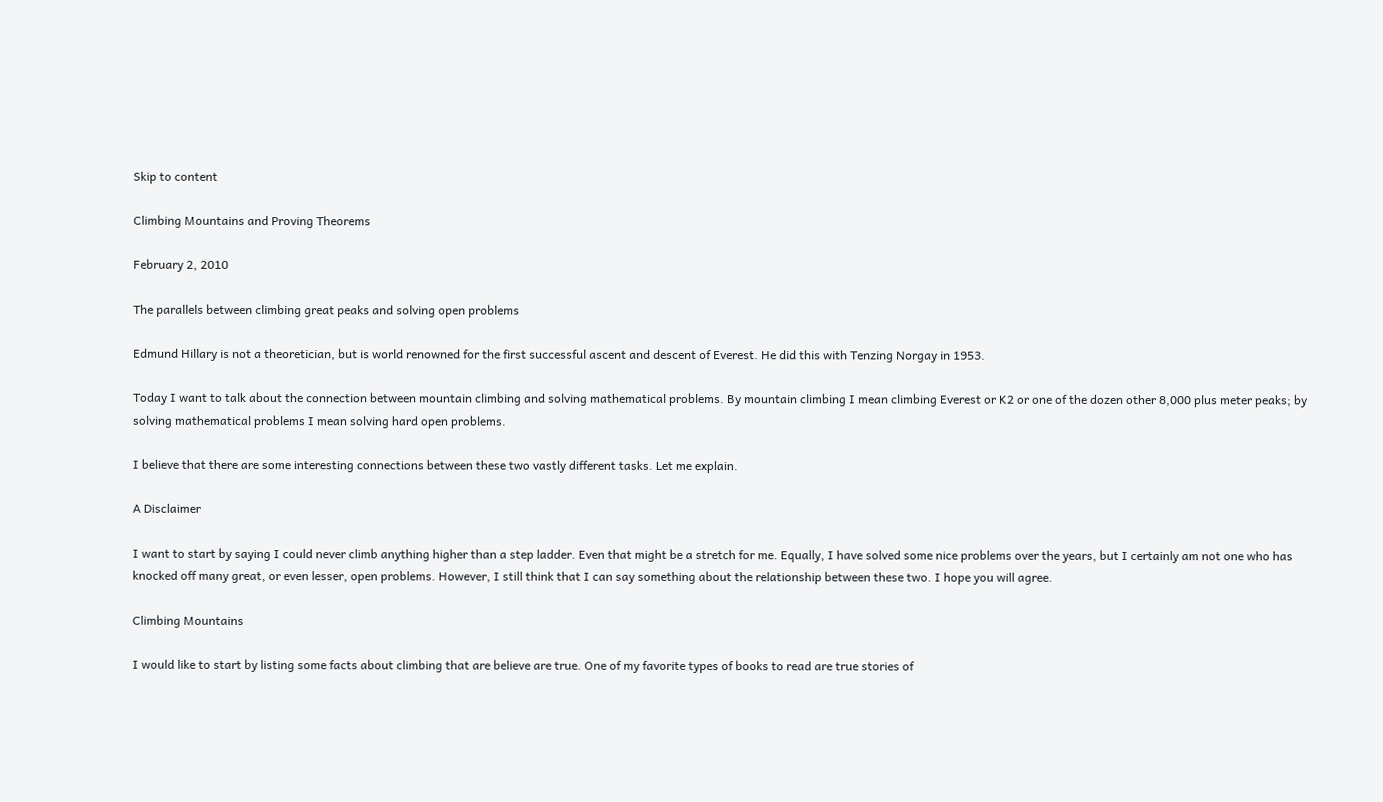Skip to content

Climbing Mountains and Proving Theorems

February 2, 2010

The parallels between climbing great peaks and solving open problems

Edmund Hillary is not a theoretician, but is world renowned for the first successful ascent and descent of Everest. He did this with Tenzing Norgay in 1953.

Today I want to talk about the connection between mountain climbing and solving mathematical problems. By mountain climbing I mean climbing Everest or K2 or one of the dozen other 8,000 plus meter peaks; by solving mathematical problems I mean solving hard open problems.

I believe that there are some interesting connections between these two vastly different tasks. Let me explain.

A Disclaimer

I want to start by saying I could never climb anything higher than a step ladder. Even that might be a stretch for me. Equally, I have solved some nice problems over the years, but I certainly am not one who has knocked off many great, or even lesser, open problems. However, I still think that I can say something about the relationship between these two. I hope you will agree.

Climbing Mountains

I would like to start by listing some facts about climbing that are believe are true. One of my favorite types of books to read are true stories of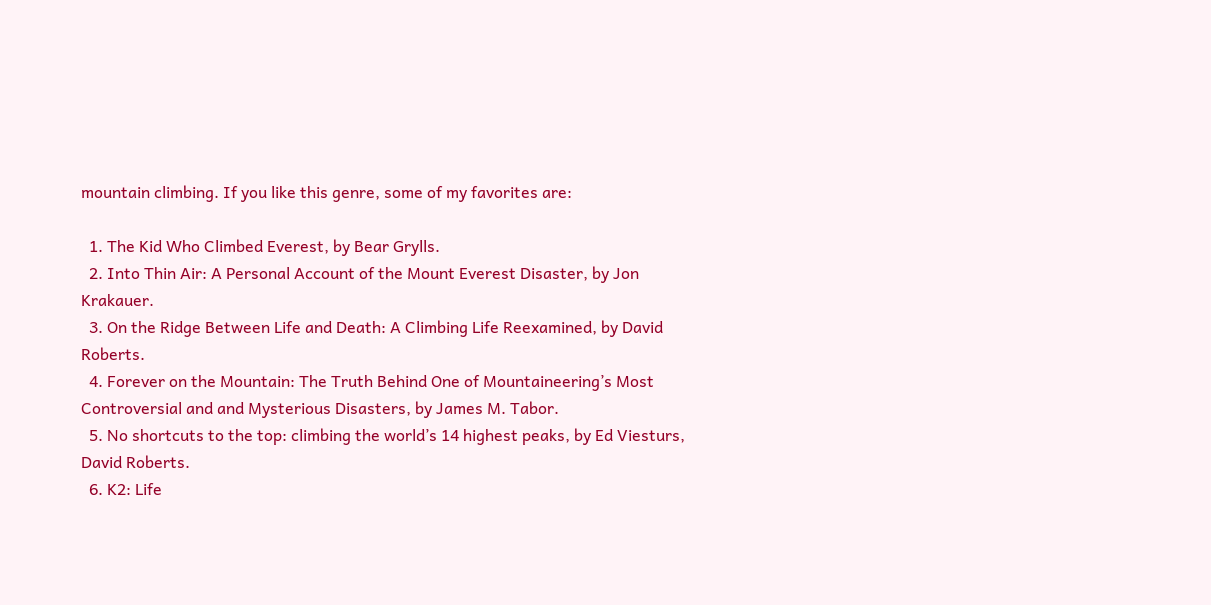mountain climbing. If you like this genre, some of my favorites are:

  1. The Kid Who Climbed Everest, by Bear Grylls.
  2. Into Thin Air: A Personal Account of the Mount Everest Disaster, by Jon Krakauer.
  3. On the Ridge Between Life and Death: A Climbing Life Reexamined, by David Roberts.
  4. Forever on the Mountain: The Truth Behind One of Mountaineering’s Most Controversial and and Mysterious Disasters, by James M. Tabor.
  5. No shortcuts to the top: climbing the world’s 14 highest peaks, by Ed Viesturs, David Roberts.
  6. K2: Life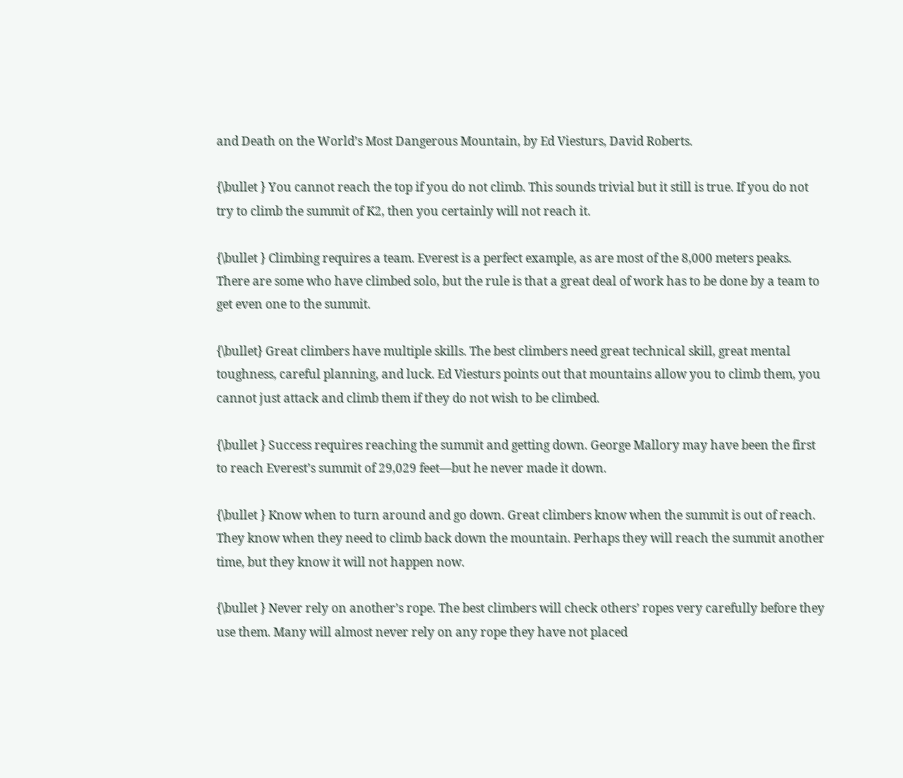and Death on the World’s Most Dangerous Mountain, by Ed Viesturs, David Roberts.

{\bullet } You cannot reach the top if you do not climb. This sounds trivial but it still is true. If you do not try to climb the summit of K2, then you certainly will not reach it.

{\bullet } Climbing requires a team. Everest is a perfect example, as are most of the 8,000 meters peaks. There are some who have climbed solo, but the rule is that a great deal of work has to be done by a team to get even one to the summit.

{\bullet} Great climbers have multiple skills. The best climbers need great technical skill, great mental toughness, careful planning, and luck. Ed Viesturs points out that mountains allow you to climb them, you cannot just attack and climb them if they do not wish to be climbed.

{\bullet } Success requires reaching the summit and getting down. George Mallory may have been the first to reach Everest’s summit of 29,029 feet—but he never made it down.

{\bullet } Know when to turn around and go down. Great climbers know when the summit is out of reach. They know when they need to climb back down the mountain. Perhaps they will reach the summit another time, but they know it will not happen now.

{\bullet } Never rely on another’s rope. The best climbers will check others’ ropes very carefully before they use them. Many will almost never rely on any rope they have not placed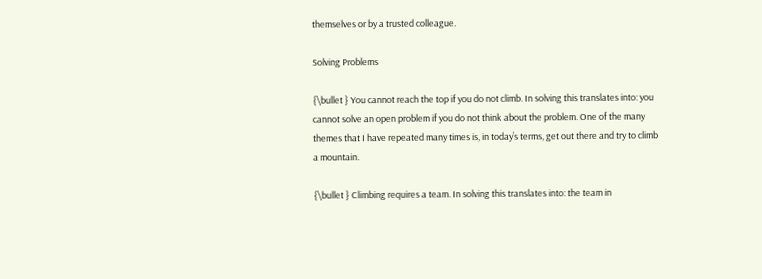themselves or by a trusted colleague.

Solving Problems

{\bullet } You cannot reach the top if you do not climb. In solving this translates into: you cannot solve an open problem if you do not think about the problem. One of the many themes that I have repeated many times is, in today’s terms, get out there and try to climb a mountain.

{\bullet } Climbing requires a team. In solving this translates into: the team in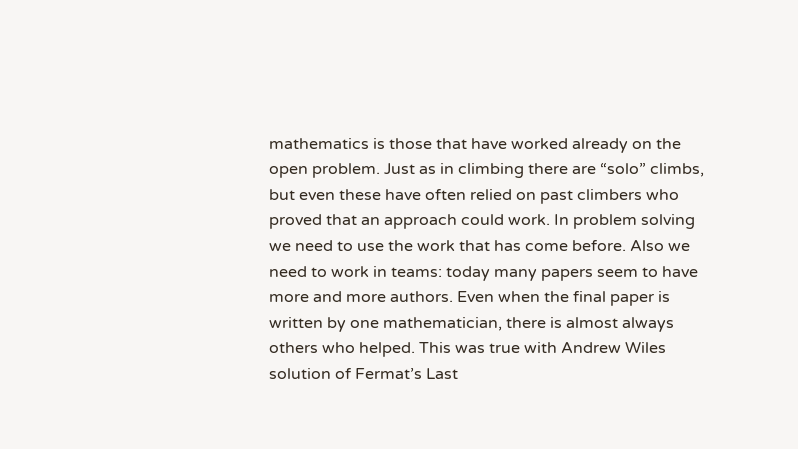mathematics is those that have worked already on the open problem. Just as in climbing there are “solo” climbs, but even these have often relied on past climbers who proved that an approach could work. In problem solving we need to use the work that has come before. Also we need to work in teams: today many papers seem to have more and more authors. Even when the final paper is written by one mathematician, there is almost always others who helped. This was true with Andrew Wiles solution of Fermat’s Last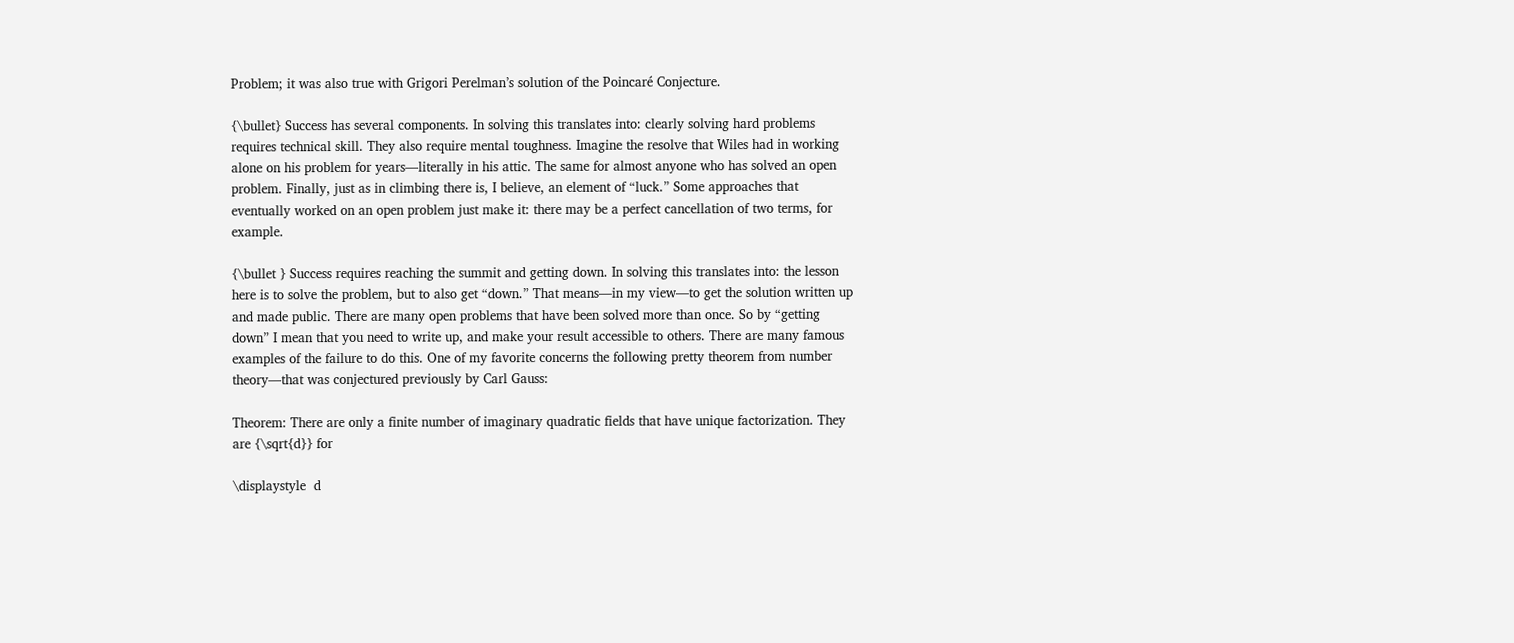Problem; it was also true with Grigori Perelman’s solution of the Poincaré Conjecture.

{\bullet} Success has several components. In solving this translates into: clearly solving hard problems requires technical skill. They also require mental toughness. Imagine the resolve that Wiles had in working alone on his problem for years—literally in his attic. The same for almost anyone who has solved an open problem. Finally, just as in climbing there is, I believe, an element of “luck.” Some approaches that eventually worked on an open problem just make it: there may be a perfect cancellation of two terms, for example.

{\bullet } Success requires reaching the summit and getting down. In solving this translates into: the lesson here is to solve the problem, but to also get “down.” That means—in my view—to get the solution written up and made public. There are many open problems that have been solved more than once. So by “getting down” I mean that you need to write up, and make your result accessible to others. There are many famous examples of the failure to do this. One of my favorite concerns the following pretty theorem from number theory—that was conjectured previously by Carl Gauss:

Theorem: There are only a finite number of imaginary quadratic fields that have unique factorization. They are {\sqrt{d}} for

\displaystyle  d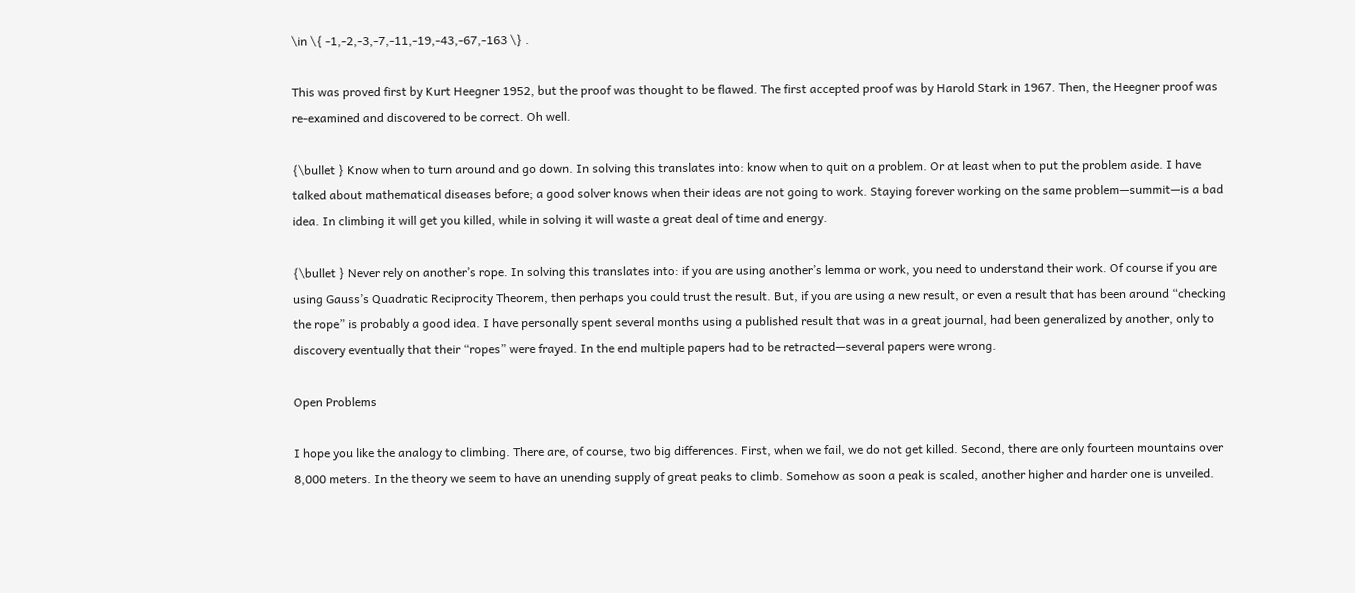\in \{ -1,-2,-3,-7,-11,-19,-43,-67,-163 \} .

This was proved first by Kurt Heegner 1952, but the proof was thought to be flawed. The first accepted proof was by Harold Stark in 1967. Then, the Heegner proof was re-examined and discovered to be correct. Oh well.

{\bullet } Know when to turn around and go down. In solving this translates into: know when to quit on a problem. Or at least when to put the problem aside. I have talked about mathematical diseases before; a good solver knows when their ideas are not going to work. Staying forever working on the same problem—summit—is a bad idea. In climbing it will get you killed, while in solving it will waste a great deal of time and energy.

{\bullet } Never rely on another’s rope. In solving this translates into: if you are using another’s lemma or work, you need to understand their work. Of course if you are using Gauss’s Quadratic Reciprocity Theorem, then perhaps you could trust the result. But, if you are using a new result, or even a result that has been around “checking the rope” is probably a good idea. I have personally spent several months using a published result that was in a great journal, had been generalized by another, only to discovery eventually that their “ropes” were frayed. In the end multiple papers had to be retracted—several papers were wrong.

Open Problems

I hope you like the analogy to climbing. There are, of course, two big differences. First, when we fail, we do not get killed. Second, there are only fourteen mountains over 8,000 meters. In the theory we seem to have an unending supply of great peaks to climb. Somehow as soon a peak is scaled, another higher and harder one is unveiled.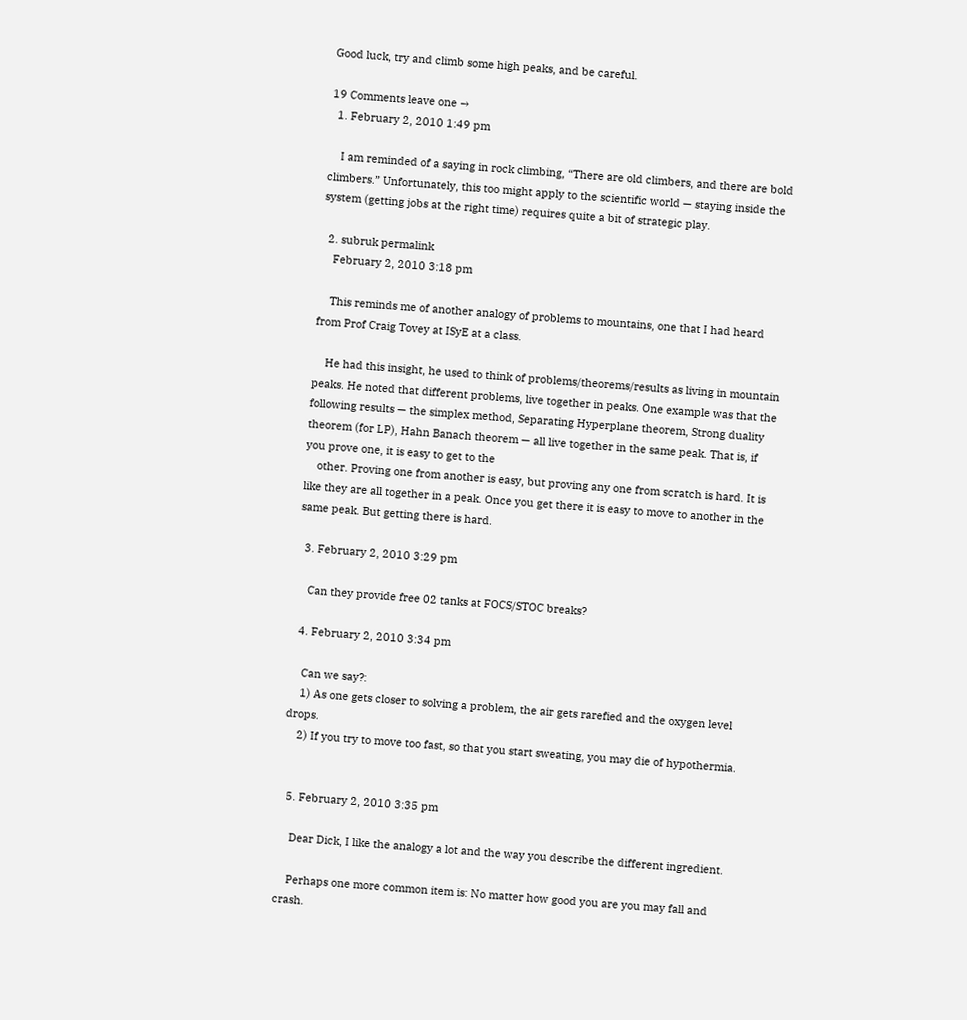Good luck, try and climb some high peaks, and be careful.

19 Comments leave one →
  1. February 2, 2010 1:49 pm

    I am reminded of a saying in rock climbing, “There are old climbers, and there are bold climbers.” Unfortunately, this too might apply to the scientific world — staying inside the system (getting jobs at the right time) requires quite a bit of strategic play.

  2. subruk permalink
    February 2, 2010 3:18 pm

    This reminds me of another analogy of problems to mountains, one that I had heard from Prof Craig Tovey at ISyE at a class.

    He had this insight, he used to think of problems/theorems/results as living in mountain peaks. He noted that different problems, live together in peaks. One example was that the following results — the simplex method, Separating Hyperplane theorem, Strong duality theorem (for LP), Hahn Banach theorem — all live together in the same peak. That is, if you prove one, it is easy to get to the
    other. Proving one from another is easy, but proving any one from scratch is hard. It is like they are all together in a peak. Once you get there it is easy to move to another in the same peak. But getting there is hard.

  3. February 2, 2010 3:29 pm

    Can they provide free 02 tanks at FOCS/STOC breaks?

  4. February 2, 2010 3:34 pm

    Can we say?:
    1) As one gets closer to solving a problem, the air gets rarefied and the oxygen level drops.
    2) If you try to move too fast, so that you start sweating, you may die of hypothermia.


  5. February 2, 2010 3:35 pm

    Dear Dick, I like the analogy a lot and the way you describe the different ingredient.

    Perhaps one more common item is: No matter how good you are you may fall and crash.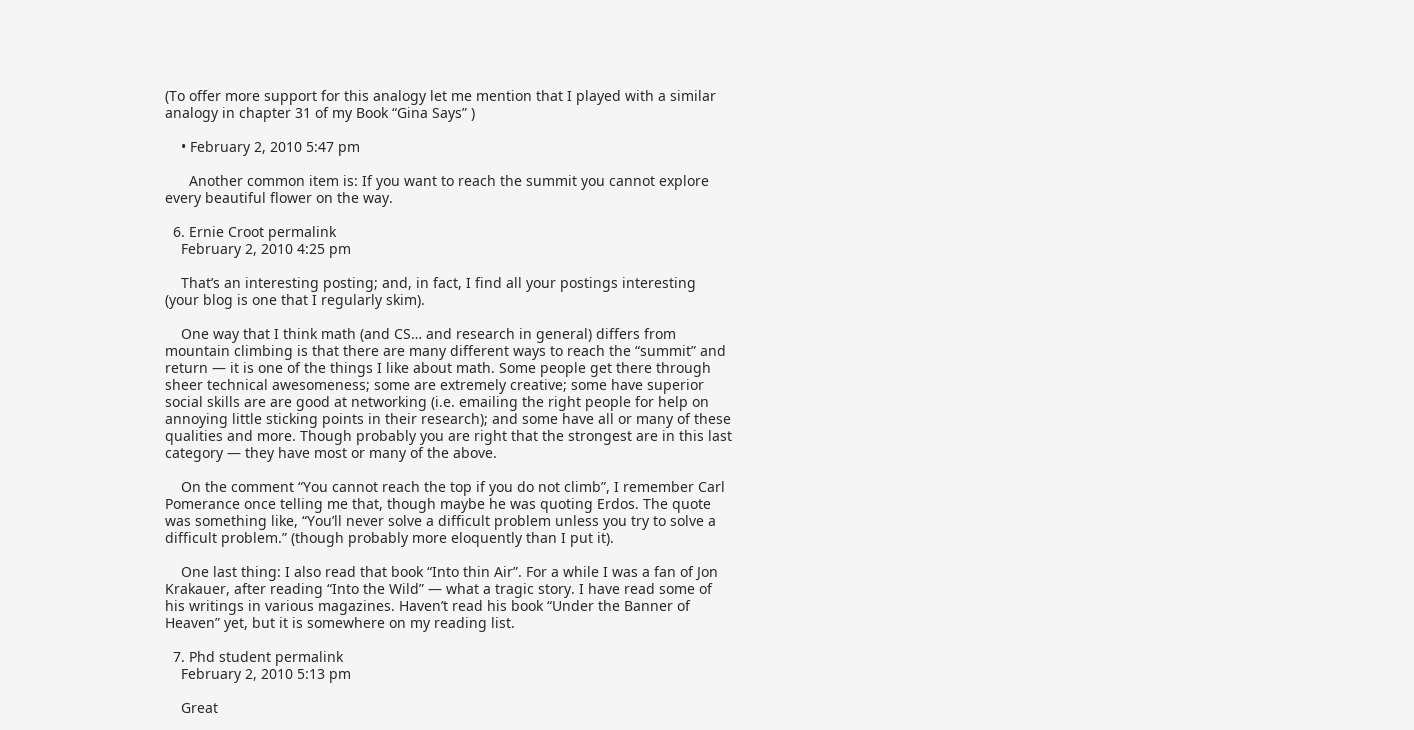(To offer more support for this analogy let me mention that I played with a similar analogy in chapter 31 of my Book “Gina Says” )

    • February 2, 2010 5:47 pm

      Another common item is: If you want to reach the summit you cannot explore every beautiful flower on the way.

  6. Ernie Croot permalink
    February 2, 2010 4:25 pm

    That’s an interesting posting; and, in fact, I find all your postings interesting (your blog is one that I regularly skim).

    One way that I think math (and CS… and research in general) differs from mountain climbing is that there are many different ways to reach the “summit” and return — it is one of the things I like about math. Some people get there through sheer technical awesomeness; some are extremely creative; some have superior social skills are are good at networking (i.e. emailing the right people for help on annoying little sticking points in their research); and some have all or many of these qualities and more. Though probably you are right that the strongest are in this last category — they have most or many of the above.

    On the comment “You cannot reach the top if you do not climb”, I remember Carl Pomerance once telling me that, though maybe he was quoting Erdos. The quote was something like, “You’ll never solve a difficult problem unless you try to solve a difficult problem.” (though probably more eloquently than I put it).

    One last thing: I also read that book “Into thin Air”. For a while I was a fan of Jon Krakauer, after reading “Into the Wild” — what a tragic story. I have read some of his writings in various magazines. Haven’t read his book “Under the Banner of Heaven” yet, but it is somewhere on my reading list.

  7. Phd student permalink
    February 2, 2010 5:13 pm

    Great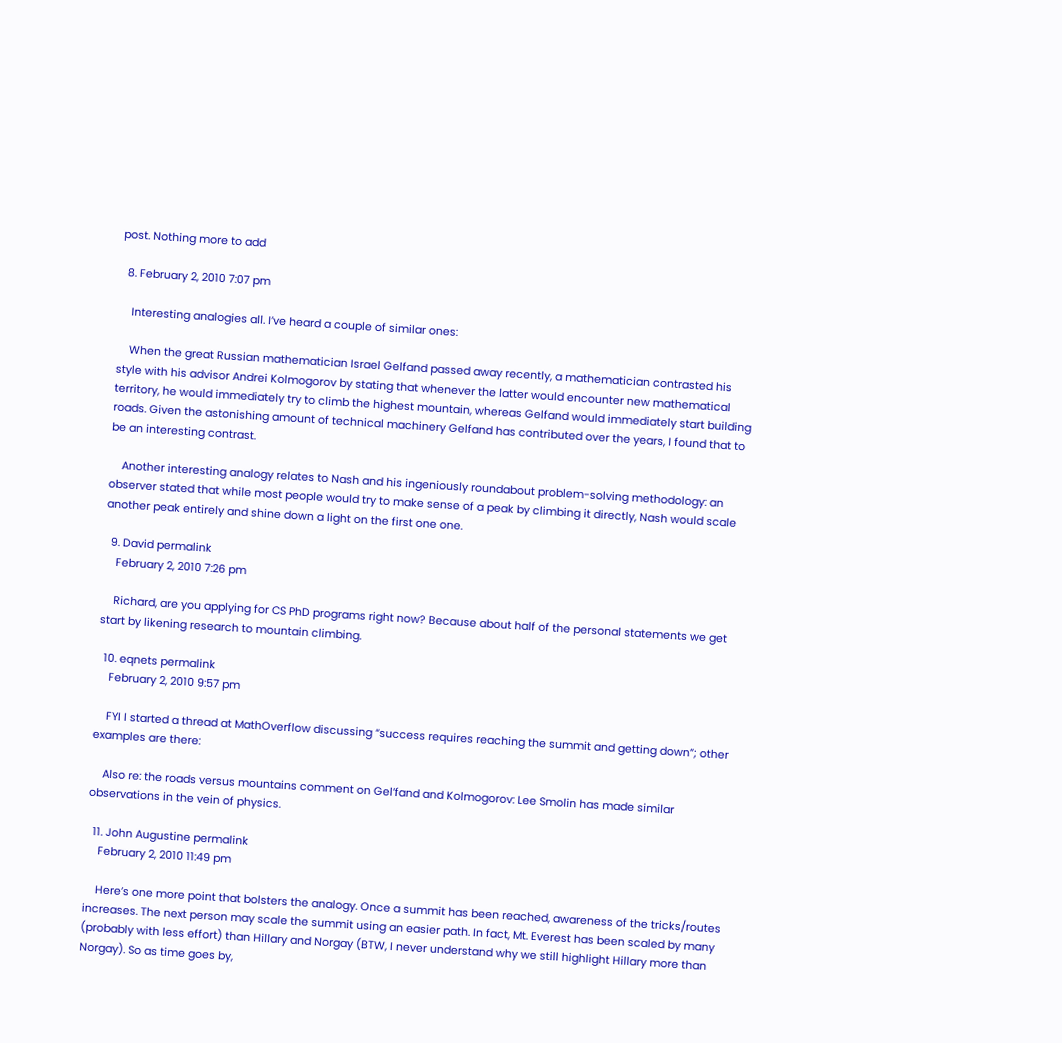post. Nothing more to add

  8. February 2, 2010 7:07 pm

    Interesting analogies all. I’ve heard a couple of similar ones:

    When the great Russian mathematician Israel Gelfand passed away recently, a mathematician contrasted his style with his advisor Andrei Kolmogorov by stating that whenever the latter would encounter new mathematical territory, he would immediately try to climb the highest mountain, whereas Gelfand would immediately start building roads. Given the astonishing amount of technical machinery Gelfand has contributed over the years, I found that to be an interesting contrast.

    Another interesting analogy relates to Nash and his ingeniously roundabout problem-solving methodology: an observer stated that while most people would try to make sense of a peak by climbing it directly, Nash would scale another peak entirely and shine down a light on the first one one.

  9. David permalink
    February 2, 2010 7:26 pm

    Richard, are you applying for CS PhD programs right now? Because about half of the personal statements we get start by likening research to mountain climbing.

  10. eqnets permalink
    February 2, 2010 9:57 pm

    FYI I started a thread at MathOverflow discussing “success requires reaching the summit and getting down”; other examples are there:

    Also re: the roads versus mountains comment on Gel’fand and Kolmogorov: Lee Smolin has made similar observations in the vein of physics.

  11. John Augustine permalink
    February 2, 2010 11:49 pm

    Here’s one more point that bolsters the analogy. Once a summit has been reached, awareness of the tricks/routes increases. The next person may scale the summit using an easier path. In fact, Mt. Everest has been scaled by many (probably with less effort) than Hillary and Norgay (BTW, I never understand why we still highlight Hillary more than Norgay). So as time goes by,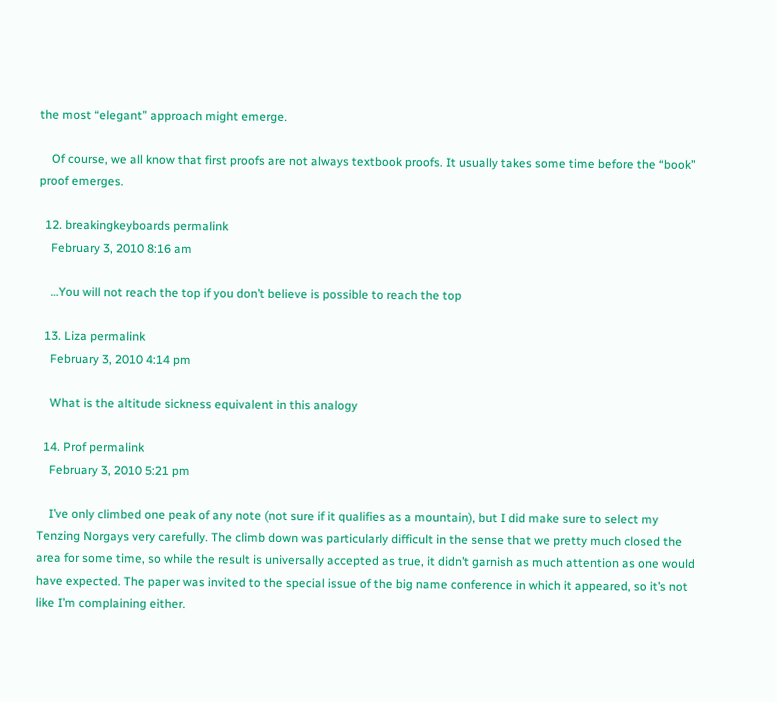the most “elegant” approach might emerge.

    Of course, we all know that first proofs are not always textbook proofs. It usually takes some time before the “book” proof emerges.

  12. breakingkeyboards permalink
    February 3, 2010 8:16 am

    …You will not reach the top if you don’t believe is possible to reach the top

  13. Liza permalink
    February 3, 2010 4:14 pm

    What is the altitude sickness equivalent in this analogy

  14. Prof permalink
    February 3, 2010 5:21 pm

    I’ve only climbed one peak of any note (not sure if it qualifies as a mountain), but I did make sure to select my Tenzing Norgays very carefully. The climb down was particularly difficult in the sense that we pretty much closed the area for some time, so while the result is universally accepted as true, it didn’t garnish as much attention as one would have expected. The paper was invited to the special issue of the big name conference in which it appeared, so it’s not like I’m complaining either.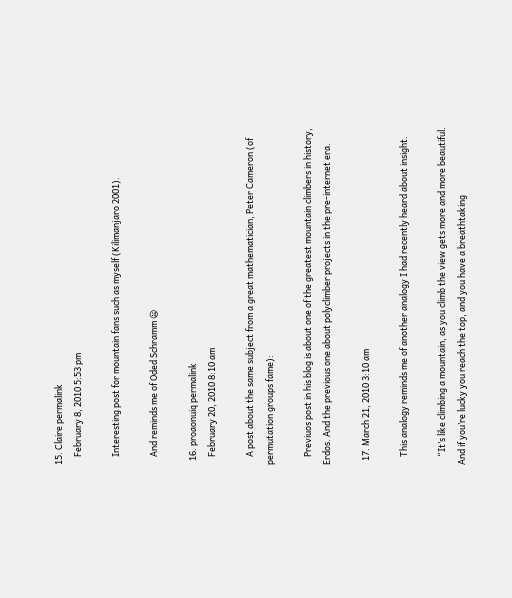15. Claire permalink
    February 8, 2010 5:53 pm

    Interesting post for mountain fans such as myself (Kilimanjaro 2001).

    And reminds me of Oded Schramm 😦

  16. proaonuiq permalink
    February 20, 2010 8:10 am

    A post about the same subject from a great mathematician, Peter Cameron (of permutation groups fame):

    Previuos post in his blog is about one of the greatest mountain climbers in history, Erdos. And the previous one about polyclimber projects in the pre-internet era.

  17. March 21, 2010 3:10 am

    This analogy reminds me of another analogy I had recently heard about insight.

    “It’s like climbing a mountain, as you climb the view gets more and more beautiful. And if you’re lucky you reach the top, and you have a breathtaking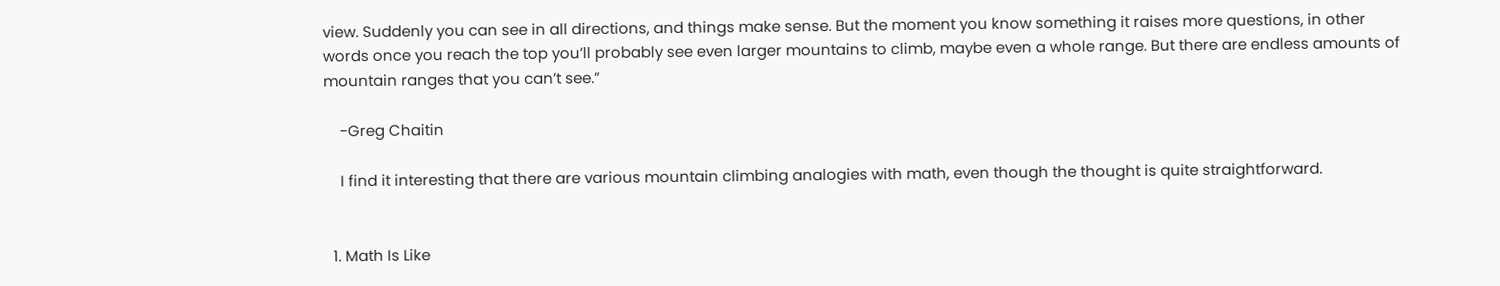view. Suddenly you can see in all directions, and things make sense. But the moment you know something it raises more questions, in other words once you reach the top you’ll probably see even larger mountains to climb, maybe even a whole range. But there are endless amounts of mountain ranges that you can’t see.”

    -Greg Chaitin

    I find it interesting that there are various mountain climbing analogies with math, even though the thought is quite straightforward.


  1. Math Is Like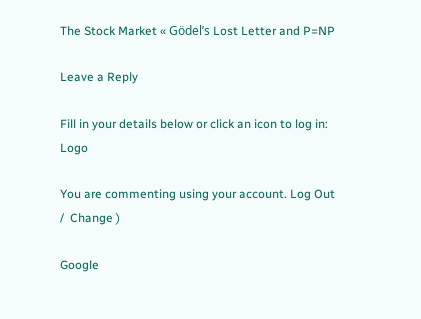The Stock Market « Gödel’s Lost Letter and P=NP

Leave a Reply

Fill in your details below or click an icon to log in: Logo

You are commenting using your account. Log Out /  Change )

Google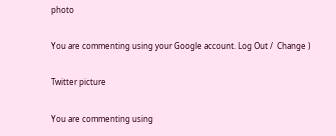photo

You are commenting using your Google account. Log Out /  Change )

Twitter picture

You are commenting using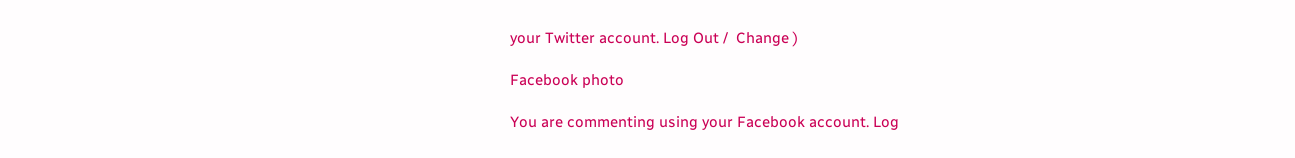your Twitter account. Log Out /  Change )

Facebook photo

You are commenting using your Facebook account. Log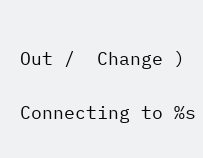Out /  Change )

Connecting to %s